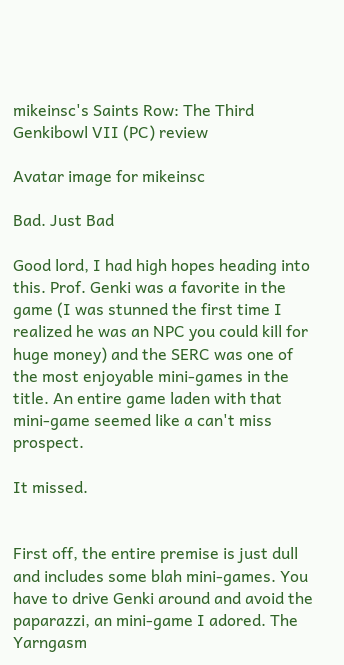mikeinsc's Saints Row: The Third Genkibowl VII (PC) review

Avatar image for mikeinsc

Bad. Just Bad

Good lord, I had high hopes heading into this. Prof. Genki was a favorite in the game (I was stunned the first time I realized he was an NPC you could kill for huge money) and the SERC was one of the most enjoyable mini-games in the title. An entire game laden with that mini-game seemed like a can't miss prospect.

It missed.


First off, the entire premise is just dull and includes some blah mini-games. You have to drive Genki around and avoid the paparazzi, an mini-game I adored. The Yarngasm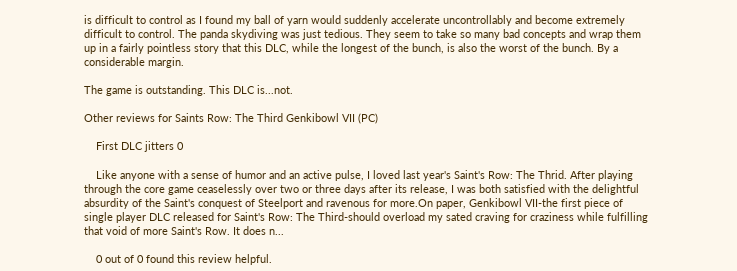is difficult to control as I found my ball of yarn would suddenly accelerate uncontrollably and become extremely difficult to control. The panda skydiving was just tedious. They seem to take so many bad concepts and wrap them up in a fairly pointless story that this DLC, while the longest of the bunch, is also the worst of the bunch. By a considerable margin.

The game is outstanding. This DLC is...not.

Other reviews for Saints Row: The Third Genkibowl VII (PC)

    First DLC jitters 0

    Like anyone with a sense of humor and an active pulse, I loved last year's Saint's Row: The Thrid. After playing through the core game ceaselessly over two or three days after its release, I was both satisfied with the delightful absurdity of the Saint's conquest of Steelport and ravenous for more.On paper, Genkibowl VII-the first piece of single player DLC released for Saint's Row: The Third-should overload my sated craving for craziness while fulfilling that void of more Saint's Row. It does n...

    0 out of 0 found this review helpful.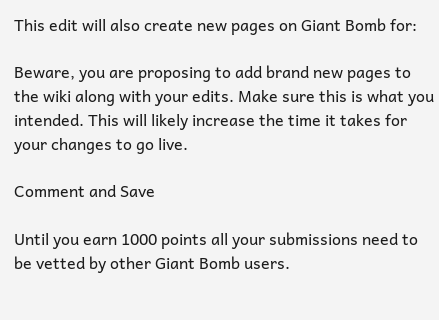This edit will also create new pages on Giant Bomb for:

Beware, you are proposing to add brand new pages to the wiki along with your edits. Make sure this is what you intended. This will likely increase the time it takes for your changes to go live.

Comment and Save

Until you earn 1000 points all your submissions need to be vetted by other Giant Bomb users.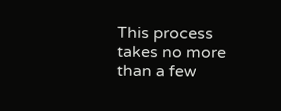This process takes no more than a few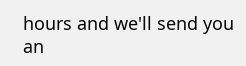hours and we'll send you an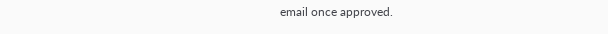email once approved.